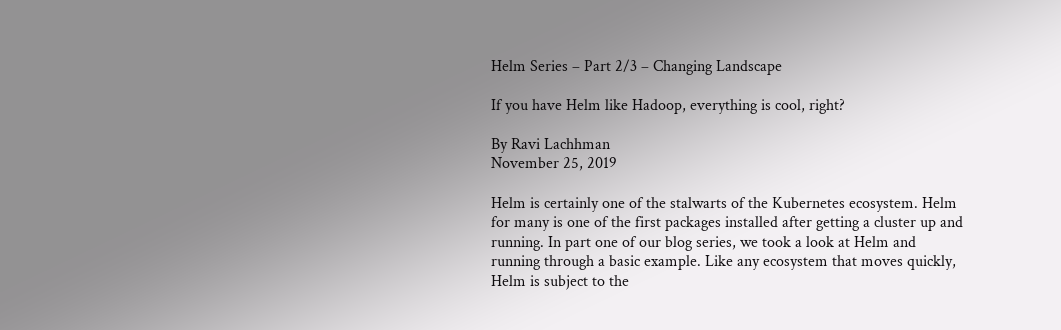Helm Series – Part 2/3 – Changing Landscape

If you have Helm like Hadoop, everything is cool, right?

By Ravi Lachhman
November 25, 2019

Helm is certainly one of the stalwarts of the Kubernetes ecosystem. Helm for many is one of the first packages installed after getting a cluster up and running. In part one of our blog series, we took a look at Helm and running through a basic example. Like any ecosystem that moves quickly, Helm is subject to the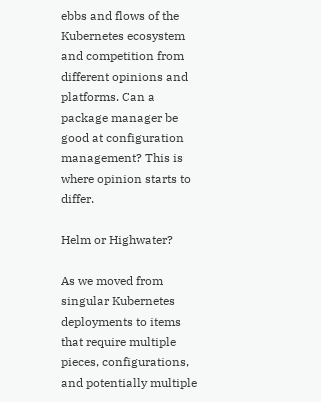ebbs and flows of the Kubernetes ecosystem and competition from different opinions and platforms. Can a package manager be good at configuration management? This is where opinion starts to differ.

Helm or Highwater?

As we moved from singular Kubernetes deployments to items that require multiple pieces, configurations, and potentially multiple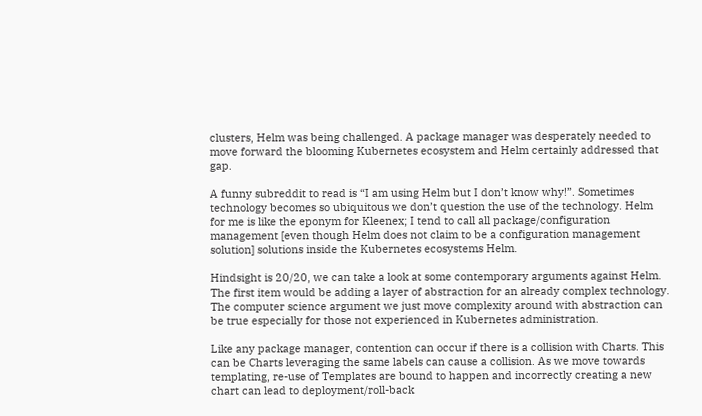clusters, Helm was being challenged. A package manager was desperately needed to move forward the blooming Kubernetes ecosystem and Helm certainly addressed that gap.

A funny subreddit to read is “I am using Helm but I don’t know why!”. Sometimes technology becomes so ubiquitous we don’t question the use of the technology. Helm for me is like the eponym for Kleenex; I tend to call all package/configuration management [even though Helm does not claim to be a configuration management solution] solutions inside the Kubernetes ecosystems Helm.

Hindsight is 20/20, we can take a look at some contemporary arguments against Helm. The first item would be adding a layer of abstraction for an already complex technology. The computer science argument we just move complexity around with abstraction can be true especially for those not experienced in Kubernetes administration.

Like any package manager, contention can occur if there is a collision with Charts. This can be Charts leveraging the same labels can cause a collision. As we move towards templating, re-use of Templates are bound to happen and incorrectly creating a new chart can lead to deployment/roll-back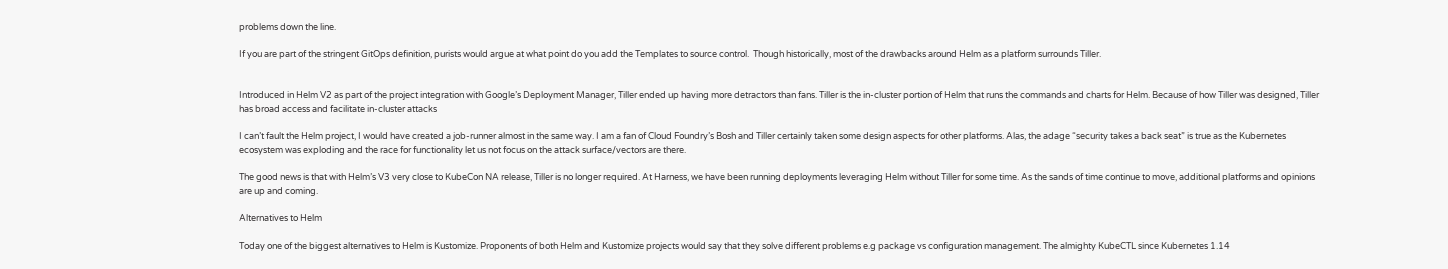problems down the line.

If you are part of the stringent GitOps definition, purists would argue at what point do you add the Templates to source control.  Though historically, most of the drawbacks around Helm as a platform surrounds Tiller.


Introduced in Helm V2 as part of the project integration with Google’s Deployment Manager, Tiller ended up having more detractors than fans. Tiller is the in-cluster portion of Helm that runs the commands and charts for Helm. Because of how Tiller was designed, Tiller has broad access and facilitate in-cluster attacks

I can’t fault the Helm project, I would have created a job-runner almost in the same way. I am a fan of Cloud Foundry’s Bosh and Tiller certainly taken some design aspects for other platforms. Alas, the adage “security takes a back seat” is true as the Kubernetes ecosystem was exploding and the race for functionality let us not focus on the attack surface/vectors are there.

The good news is that with Helm’s V3 very close to KubeCon NA release, Tiller is no longer required. At Harness, we have been running deployments leveraging Helm without Tiller for some time. As the sands of time continue to move, additional platforms and opinions are up and coming.

Alternatives to Helm

Today one of the biggest alternatives to Helm is Kustomize. Proponents of both Helm and Kustomize projects would say that they solve different problems e.g package vs configuration management. The almighty KubeCTL since Kubernetes 1.14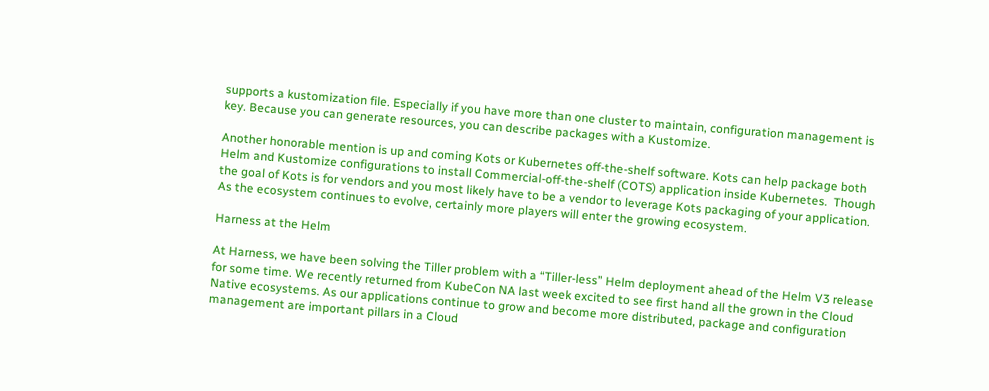supports a kustomization file. Especially if you have more than one cluster to maintain, configuration management is key. Because you can generate resources, you can describe packages with a Kustomize.

Another honorable mention is up and coming Kots or Kubernetes off-the-shelf software. Kots can help package both Helm and Kustomize configurations to install Commercial-off-the-shelf (COTS) application inside Kubernetes.  Though the goal of Kots is for vendors and you most likely have to be a vendor to leverage Kots packaging of your application. As the ecosystem continues to evolve, certainly more players will enter the growing ecosystem.

Harness at the Helm

At Harness, we have been solving the Tiller problem with a “Tiller-less” Helm deployment ahead of the Helm V3 release for some time. We recently returned from KubeCon NA last week excited to see first hand all the grown in the Cloud Native ecosystems. As our applications continue to grow and become more distributed, package and configuration management are important pillars in a Cloud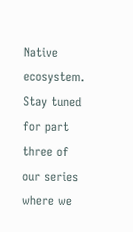Native ecosystem. Stay tuned for part three of our series where we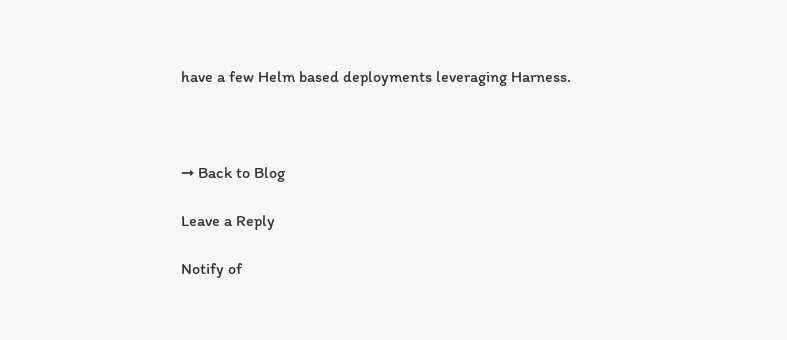have a few Helm based deployments leveraging Harness.



➞ Back to Blog

Leave a Reply

Notify of